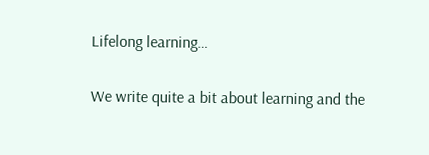Lifelong learning…

We write quite a bit about learning and the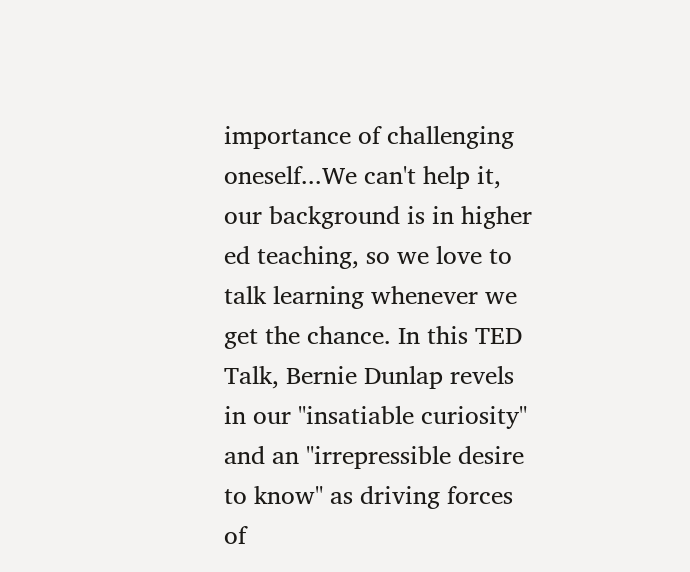importance of challenging oneself...We can't help it, our background is in higher ed teaching, so we love to talk learning whenever we get the chance. In this TED Talk, Bernie Dunlap revels in our "insatiable curiosity" and an "irrepressible desire to know" as driving forces of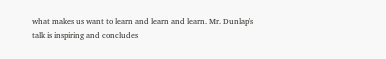what makes us want to learn and learn and learn. Mr. Dunlap's talk is inspiring and concludes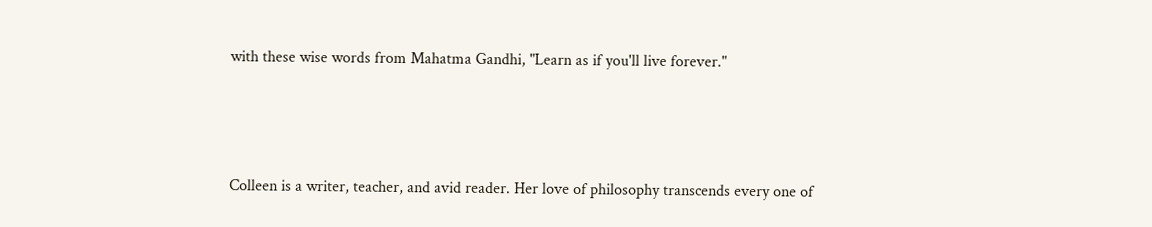with these wise words from Mahatma Gandhi, "Learn as if you'll live forever."



Colleen is a writer, teacher, and avid reader. Her love of philosophy transcends every one of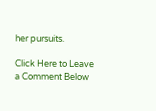her pursuits.

Click Here to Leave a Comment Below